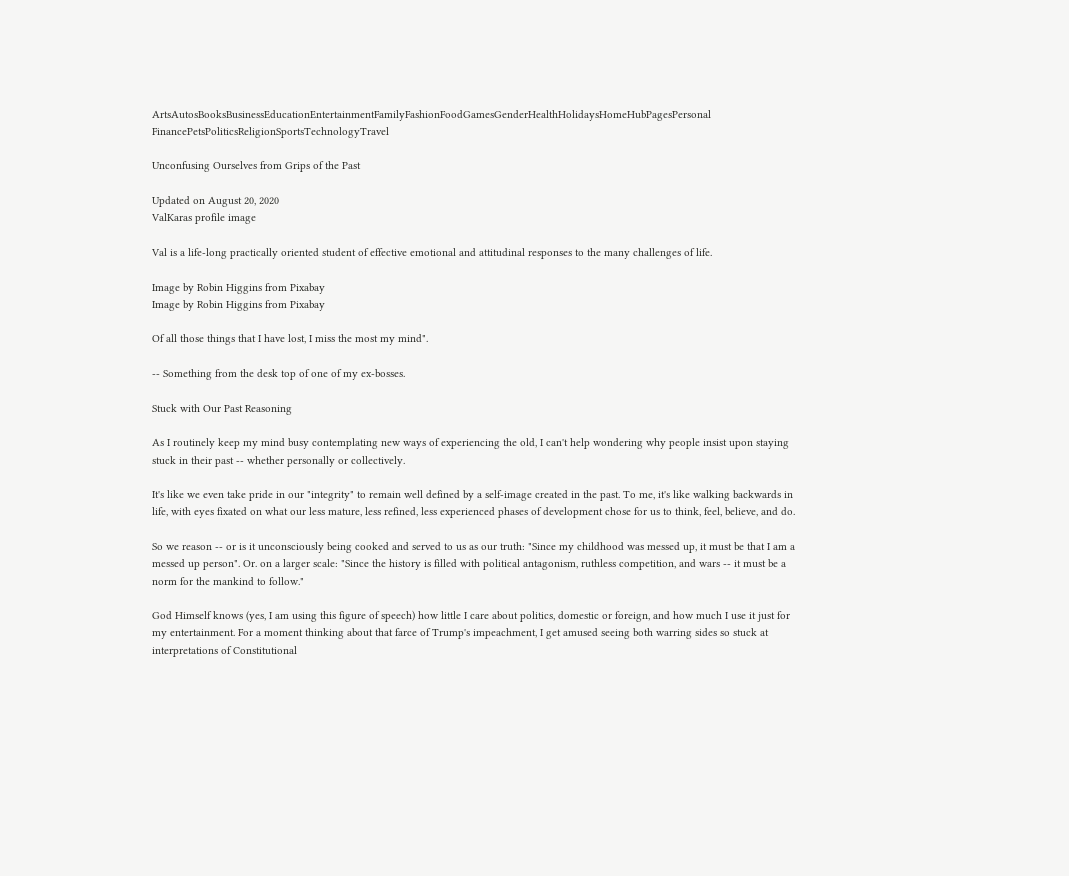ArtsAutosBooksBusinessEducationEntertainmentFamilyFashionFoodGamesGenderHealthHolidaysHomeHubPagesPersonal FinancePetsPoliticsReligionSportsTechnologyTravel

Unconfusing Ourselves from Grips of the Past

Updated on August 20, 2020
ValKaras profile image

Val is a life-long practically oriented student of effective emotional and attitudinal responses to the many challenges of life.

Image by Robin Higgins from Pixabay
Image by Robin Higgins from Pixabay

Of all those things that I have lost, I miss the most my mind".

-- Something from the desk top of one of my ex-bosses.

Stuck with Our Past Reasoning

As I routinely keep my mind busy contemplating new ways of experiencing the old, I can't help wondering why people insist upon staying stuck in their past -- whether personally or collectively.

It's like we even take pride in our "integrity" to remain well defined by a self-image created in the past. To me, it's like walking backwards in life, with eyes fixated on what our less mature, less refined, less experienced phases of development chose for us to think, feel, believe, and do.

So we reason -- or is it unconsciously being cooked and served to us as our truth: "Since my childhood was messed up, it must be that I am a messed up person". Or. on a larger scale: "Since the history is filled with political antagonism, ruthless competition, and wars -- it must be a norm for the mankind to follow."

God Himself knows (yes, I am using this figure of speech) how little I care about politics, domestic or foreign, and how much I use it just for my entertainment. For a moment thinking about that farce of Trump's impeachment, I get amused seeing both warring sides so stuck at interpretations of Constitutional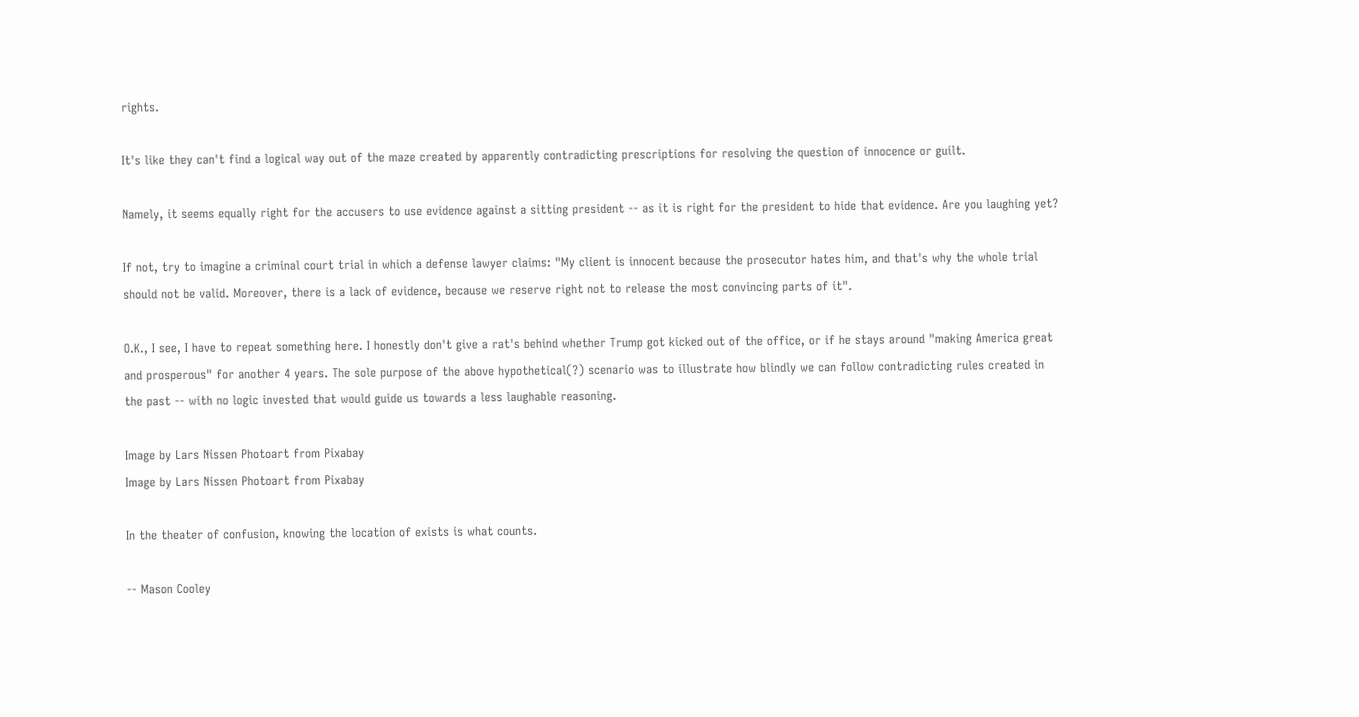rights.

It's like they can't find a logical way out of the maze created by apparently contradicting prescriptions for resolving the question of innocence or guilt.

Namely, it seems equally right for the accusers to use evidence against a sitting president -- as it is right for the president to hide that evidence. Are you laughing yet?

If not, try to imagine a criminal court trial in which a defense lawyer claims: "My client is innocent because the prosecutor hates him, and that's why the whole trial should not be valid. Moreover, there is a lack of evidence, because we reserve right not to release the most convincing parts of it".

O.K., I see, I have to repeat something here. I honestly don't give a rat's behind whether Trump got kicked out of the office, or if he stays around "making America great and prosperous" for another 4 years. The sole purpose of the above hypothetical(?) scenario was to illustrate how blindly we can follow contradicting rules created in the past -- with no logic invested that would guide us towards a less laughable reasoning.

Image by Lars Nissen Photoart from Pixabay
Image by Lars Nissen Photoart from Pixabay

In the theater of confusion, knowing the location of exists is what counts.

-- Mason Cooley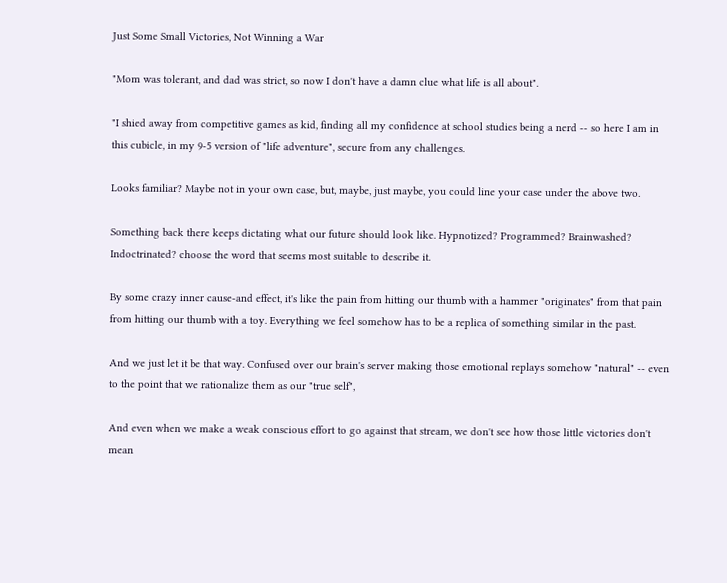Just Some Small Victories, Not Winning a War

"Mom was tolerant, and dad was strict, so now I don't have a damn clue what life is all about".

"I shied away from competitive games as kid, finding all my confidence at school studies being a nerd -- so here I am in this cubicle, in my 9-5 version of "life adventure", secure from any challenges.

Looks familiar? Maybe not in your own case, but, maybe, just maybe, you could line your case under the above two.

Something back there keeps dictating what our future should look like. Hypnotized? Programmed? Brainwashed? Indoctrinated? choose the word that seems most suitable to describe it.

By some crazy inner cause-and effect, it's like the pain from hitting our thumb with a hammer "originates" from that pain from hitting our thumb with a toy. Everything we feel somehow has to be a replica of something similar in the past.

And we just let it be that way. Confused over our brain's server making those emotional replays somehow "natural" -- even to the point that we rationalize them as our "true self",

And even when we make a weak conscious effort to go against that stream, we don't see how those little victories don't mean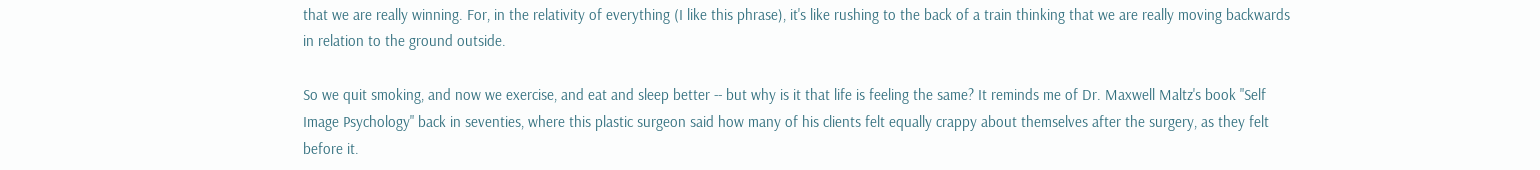that we are really winning. For, in the relativity of everything (I like this phrase), it's like rushing to the back of a train thinking that we are really moving backwards in relation to the ground outside.

So we quit smoking, and now we exercise, and eat and sleep better -- but why is it that life is feeling the same? It reminds me of Dr. Maxwell Maltz's book "Self Image Psychology" back in seventies, where this plastic surgeon said how many of his clients felt equally crappy about themselves after the surgery, as they felt before it.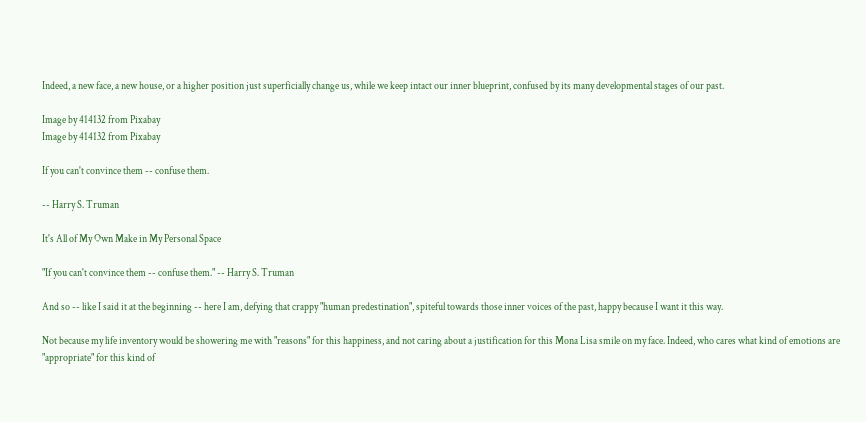Indeed, a new face, a new house, or a higher position just superficially change us, while we keep intact our inner blueprint, confused by its many developmental stages of our past.

Image by 414132 from Pixabay
Image by 414132 from Pixabay

If you can't convince them -- confuse them.

-- Harry S. Truman

It's All of My Own Make in My Personal Space

"If you can't convince them -- confuse them." -- Harry S. Truman

And so -- like I said it at the beginning -- here I am, defying that crappy "human predestination", spiteful towards those inner voices of the past, happy because I want it this way.

Not because my life inventory would be showering me with "reasons" for this happiness, and not caring about a justification for this Mona Lisa smile on my face. Indeed, who cares what kind of emotions are "appropriate" for this kind of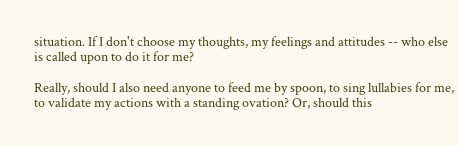situation. If I don't choose my thoughts, my feelings and attitudes -- who else is called upon to do it for me?

Really, should I also need anyone to feed me by spoon, to sing lullabies for me, to validate my actions with a standing ovation? Or, should this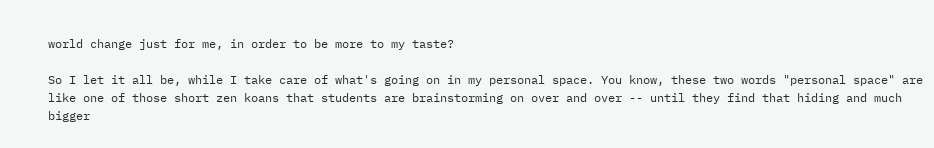world change just for me, in order to be more to my taste?

So I let it all be, while I take care of what's going on in my personal space. You know, these two words "personal space" are like one of those short zen koans that students are brainstorming on over and over -- until they find that hiding and much bigger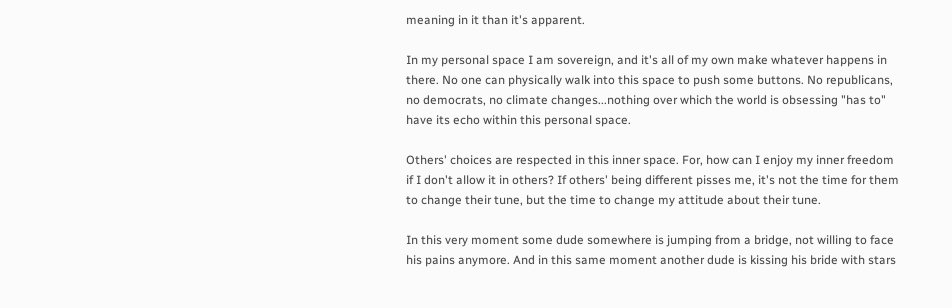meaning in it than it's apparent.

In my personal space I am sovereign, and it's all of my own make whatever happens in there. No one can physically walk into this space to push some buttons. No republicans, no democrats, no climate changes...nothing over which the world is obsessing "has to" have its echo within this personal space.

Others' choices are respected in this inner space. For, how can I enjoy my inner freedom if I don't allow it in others? If others' being different pisses me, it's not the time for them to change their tune, but the time to change my attitude about their tune.

In this very moment some dude somewhere is jumping from a bridge, not willing to face his pains anymore. And in this same moment another dude is kissing his bride with stars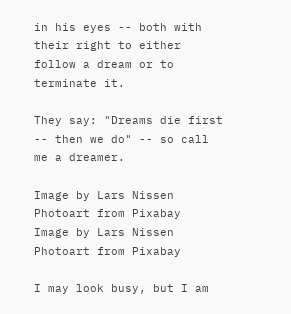in his eyes -- both with their right to either follow a dream or to terminate it.

They say: "Dreams die first -- then we do" -- so call me a dreamer.

Image by Lars Nissen Photoart from Pixabay
Image by Lars Nissen Photoart from Pixabay

I may look busy, but I am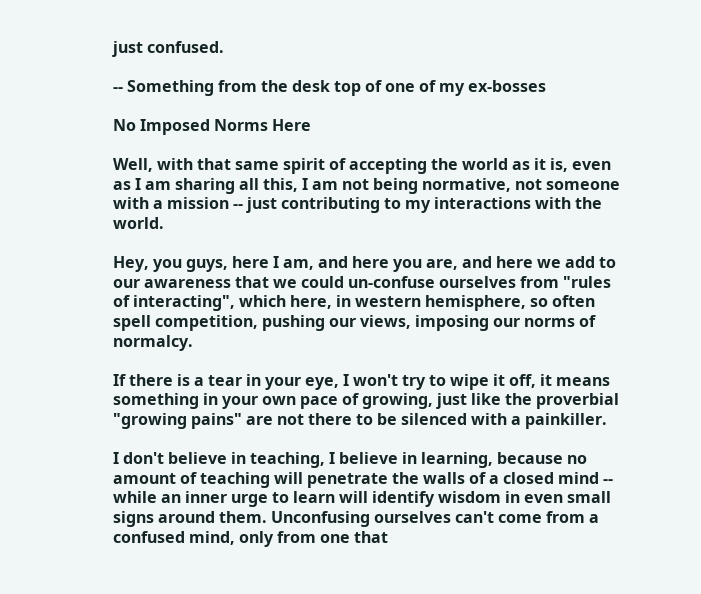just confused.

-- Something from the desk top of one of my ex-bosses

No Imposed Norms Here

Well, with that same spirit of accepting the world as it is, even as I am sharing all this, I am not being normative, not someone with a mission -- just contributing to my interactions with the world.

Hey, you guys, here I am, and here you are, and here we add to our awareness that we could un-confuse ourselves from "rules of interacting", which here, in western hemisphere, so often spell competition, pushing our views, imposing our norms of normalcy.

If there is a tear in your eye, I won't try to wipe it off, it means something in your own pace of growing, just like the proverbial "growing pains" are not there to be silenced with a painkiller.

I don't believe in teaching, I believe in learning, because no amount of teaching will penetrate the walls of a closed mind -- while an inner urge to learn will identify wisdom in even small signs around them. Unconfusing ourselves can't come from a confused mind, only from one that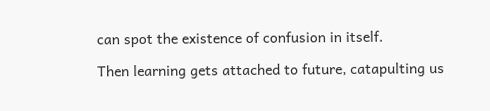can spot the existence of confusion in itself.

Then learning gets attached to future, catapulting us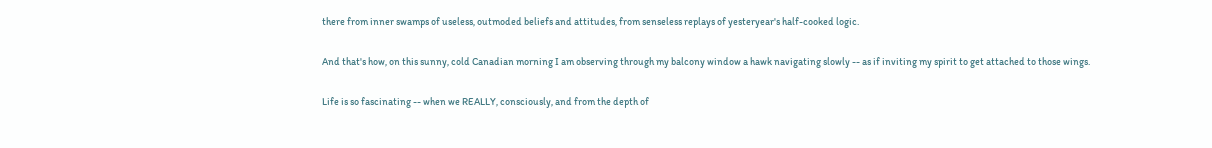there from inner swamps of useless, outmoded beliefs and attitudes, from senseless replays of yesteryear's half-cooked logic.

And that's how, on this sunny, cold Canadian morning I am observing through my balcony window a hawk navigating slowly -- as if inviting my spirit to get attached to those wings.

Life is so fascinating -- when we REALLY, consciously, and from the depth of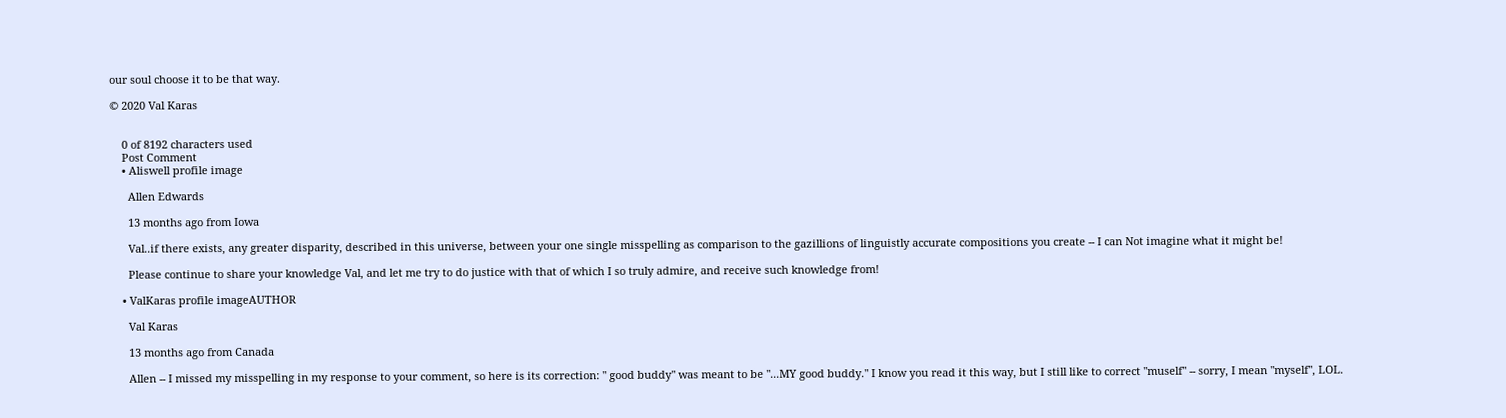our soul choose it to be that way.

© 2020 Val Karas


    0 of 8192 characters used
    Post Comment
    • Aliswell profile image

      Allen Edwards

      13 months ago from Iowa

      Val..if there exists, any greater disparity, described in this universe, between your one single misspelling as comparison to the gazillions of linguistly accurate compositions you create -- I can Not imagine what it might be!

      Please continue to share your knowledge Val, and let me try to do justice with that of which I so truly admire, and receive such knowledge from!

    • ValKaras profile imageAUTHOR

      Val Karas

      13 months ago from Canada

      Allen -- I missed my misspelling in my response to your comment, so here is its correction: " good buddy" was meant to be "...MY good buddy." I know you read it this way, but I still like to correct "muself" -- sorry, I mean "myself", LOL.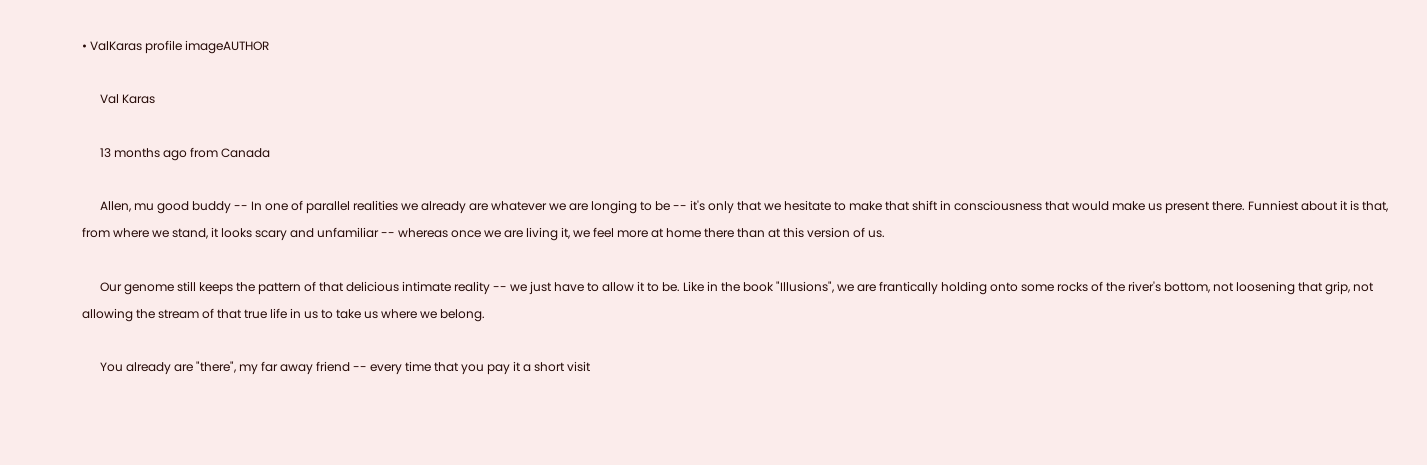• ValKaras profile imageAUTHOR

      Val Karas

      13 months ago from Canada

      Allen, mu good buddy -- In one of parallel realities we already are whatever we are longing to be -- it's only that we hesitate to make that shift in consciousness that would make us present there. Funniest about it is that, from where we stand, it looks scary and unfamiliar -- whereas once we are living it, we feel more at home there than at this version of us.

      Our genome still keeps the pattern of that delicious intimate reality -- we just have to allow it to be. Like in the book "Illusions", we are frantically holding onto some rocks of the river's bottom, not loosening that grip, not allowing the stream of that true life in us to take us where we belong.

      You already are "there", my far away friend -- every time that you pay it a short visit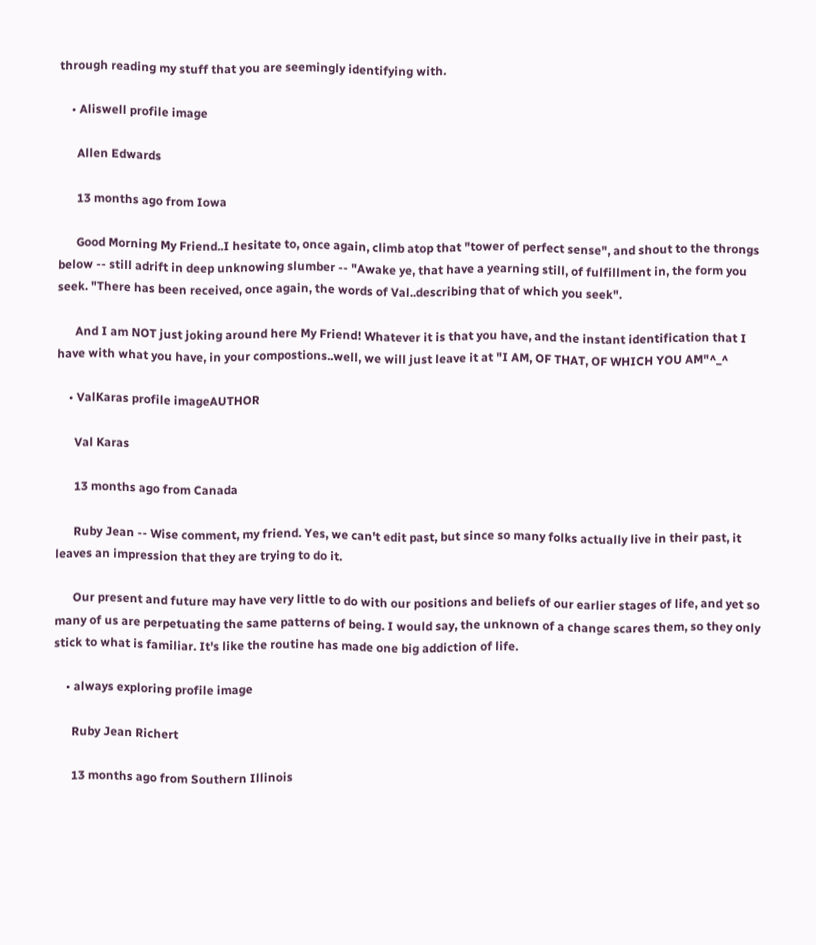through reading my stuff that you are seemingly identifying with.

    • Aliswell profile image

      Allen Edwards

      13 months ago from Iowa

      Good Morning My Friend..I hesitate to, once again, climb atop that "tower of perfect sense", and shout to the throngs below -- still adrift in deep unknowing slumber -- "Awake ye, that have a yearning still, of fulfillment in, the form you seek. "There has been received, once again, the words of Val..describing that of which you seek".

      And I am NOT just joking around here My Friend! Whatever it is that you have, and the instant identification that I have with what you have, in your compostions..well, we will just leave it at "I AM, OF THAT, OF WHICH YOU AM"^_^

    • ValKaras profile imageAUTHOR

      Val Karas

      13 months ago from Canada

      Ruby Jean -- Wise comment, my friend. Yes, we can't edit past, but since so many folks actually live in their past, it leaves an impression that they are trying to do it.

      Our present and future may have very little to do with our positions and beliefs of our earlier stages of life, and yet so many of us are perpetuating the same patterns of being. I would say, the unknown of a change scares them, so they only stick to what is familiar. It's like the routine has made one big addiction of life.

    • always exploring profile image

      Ruby Jean Richert

      13 months ago from Southern Illinois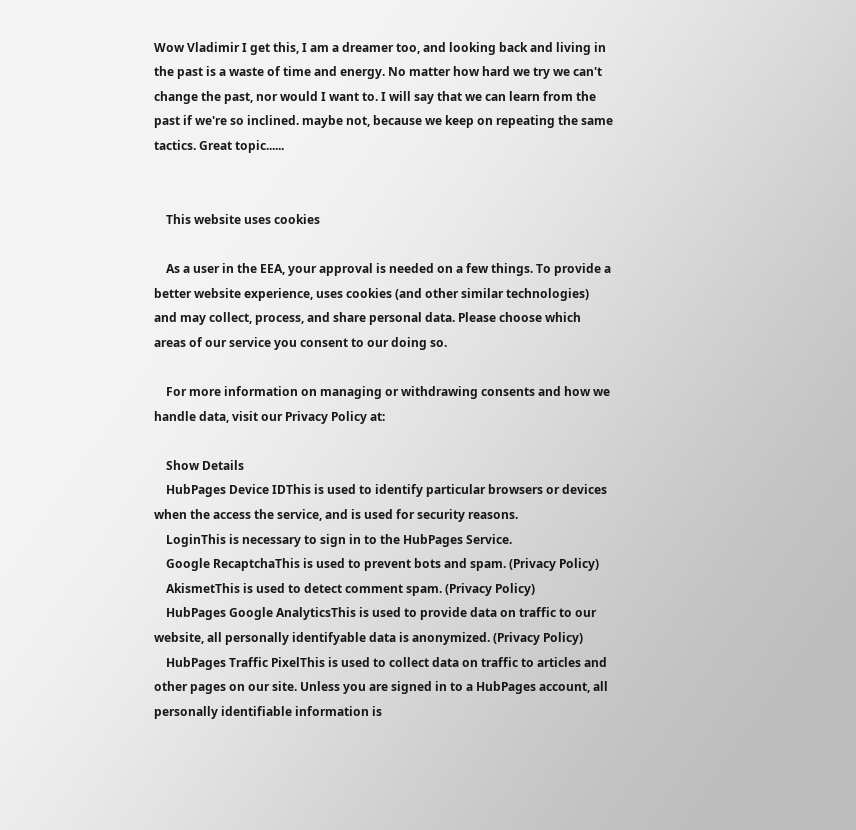Wow Vladimir I get this, I am a dreamer too, and looking back and living in the past is a waste of time and energy. No matter how hard we try we can't change the past, nor would I want to. I will say that we can learn from the past if we're so inclined. maybe not, because we keep on repeating the same tactics. Great topic......


    This website uses cookies

    As a user in the EEA, your approval is needed on a few things. To provide a better website experience, uses cookies (and other similar technologies) and may collect, process, and share personal data. Please choose which areas of our service you consent to our doing so.

    For more information on managing or withdrawing consents and how we handle data, visit our Privacy Policy at:

    Show Details
    HubPages Device IDThis is used to identify particular browsers or devices when the access the service, and is used for security reasons.
    LoginThis is necessary to sign in to the HubPages Service.
    Google RecaptchaThis is used to prevent bots and spam. (Privacy Policy)
    AkismetThis is used to detect comment spam. (Privacy Policy)
    HubPages Google AnalyticsThis is used to provide data on traffic to our website, all personally identifyable data is anonymized. (Privacy Policy)
    HubPages Traffic PixelThis is used to collect data on traffic to articles and other pages on our site. Unless you are signed in to a HubPages account, all personally identifiable information is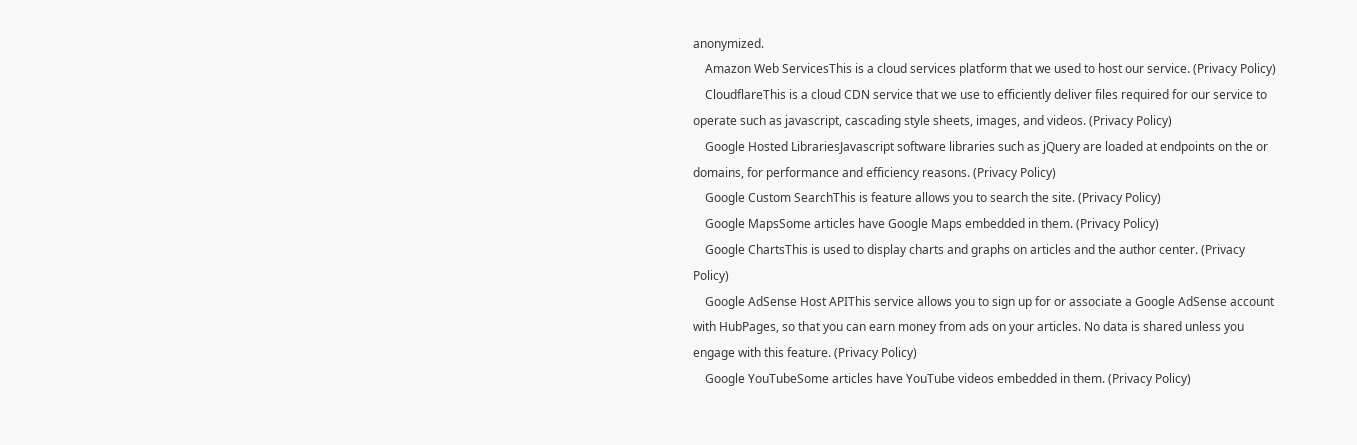anonymized.
    Amazon Web ServicesThis is a cloud services platform that we used to host our service. (Privacy Policy)
    CloudflareThis is a cloud CDN service that we use to efficiently deliver files required for our service to operate such as javascript, cascading style sheets, images, and videos. (Privacy Policy)
    Google Hosted LibrariesJavascript software libraries such as jQuery are loaded at endpoints on the or domains, for performance and efficiency reasons. (Privacy Policy)
    Google Custom SearchThis is feature allows you to search the site. (Privacy Policy)
    Google MapsSome articles have Google Maps embedded in them. (Privacy Policy)
    Google ChartsThis is used to display charts and graphs on articles and the author center. (Privacy Policy)
    Google AdSense Host APIThis service allows you to sign up for or associate a Google AdSense account with HubPages, so that you can earn money from ads on your articles. No data is shared unless you engage with this feature. (Privacy Policy)
    Google YouTubeSome articles have YouTube videos embedded in them. (Privacy Policy)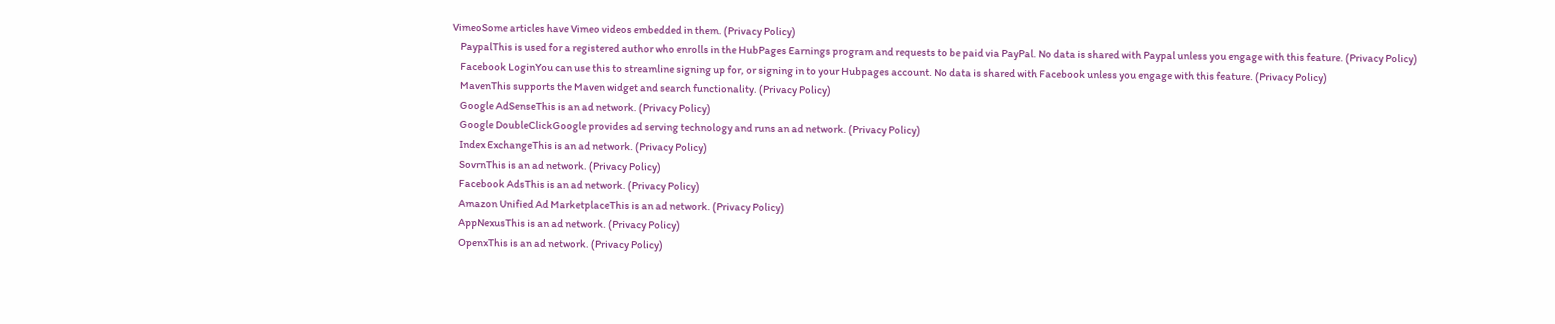VimeoSome articles have Vimeo videos embedded in them. (Privacy Policy)
    PaypalThis is used for a registered author who enrolls in the HubPages Earnings program and requests to be paid via PayPal. No data is shared with Paypal unless you engage with this feature. (Privacy Policy)
    Facebook LoginYou can use this to streamline signing up for, or signing in to your Hubpages account. No data is shared with Facebook unless you engage with this feature. (Privacy Policy)
    MavenThis supports the Maven widget and search functionality. (Privacy Policy)
    Google AdSenseThis is an ad network. (Privacy Policy)
    Google DoubleClickGoogle provides ad serving technology and runs an ad network. (Privacy Policy)
    Index ExchangeThis is an ad network. (Privacy Policy)
    SovrnThis is an ad network. (Privacy Policy)
    Facebook AdsThis is an ad network. (Privacy Policy)
    Amazon Unified Ad MarketplaceThis is an ad network. (Privacy Policy)
    AppNexusThis is an ad network. (Privacy Policy)
    OpenxThis is an ad network. (Privacy Policy)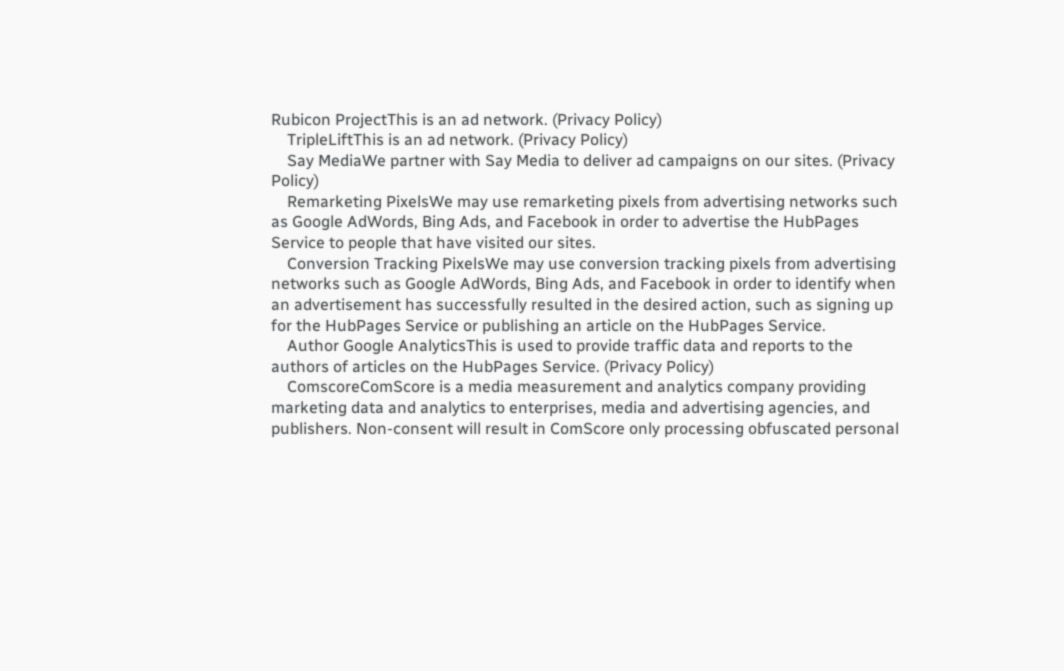Rubicon ProjectThis is an ad network. (Privacy Policy)
    TripleLiftThis is an ad network. (Privacy Policy)
    Say MediaWe partner with Say Media to deliver ad campaigns on our sites. (Privacy Policy)
    Remarketing PixelsWe may use remarketing pixels from advertising networks such as Google AdWords, Bing Ads, and Facebook in order to advertise the HubPages Service to people that have visited our sites.
    Conversion Tracking PixelsWe may use conversion tracking pixels from advertising networks such as Google AdWords, Bing Ads, and Facebook in order to identify when an advertisement has successfully resulted in the desired action, such as signing up for the HubPages Service or publishing an article on the HubPages Service.
    Author Google AnalyticsThis is used to provide traffic data and reports to the authors of articles on the HubPages Service. (Privacy Policy)
    ComscoreComScore is a media measurement and analytics company providing marketing data and analytics to enterprises, media and advertising agencies, and publishers. Non-consent will result in ComScore only processing obfuscated personal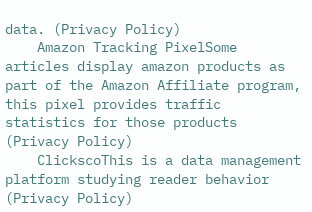data. (Privacy Policy)
    Amazon Tracking PixelSome articles display amazon products as part of the Amazon Affiliate program, this pixel provides traffic statistics for those products (Privacy Policy)
    ClickscoThis is a data management platform studying reader behavior (Privacy Policy)